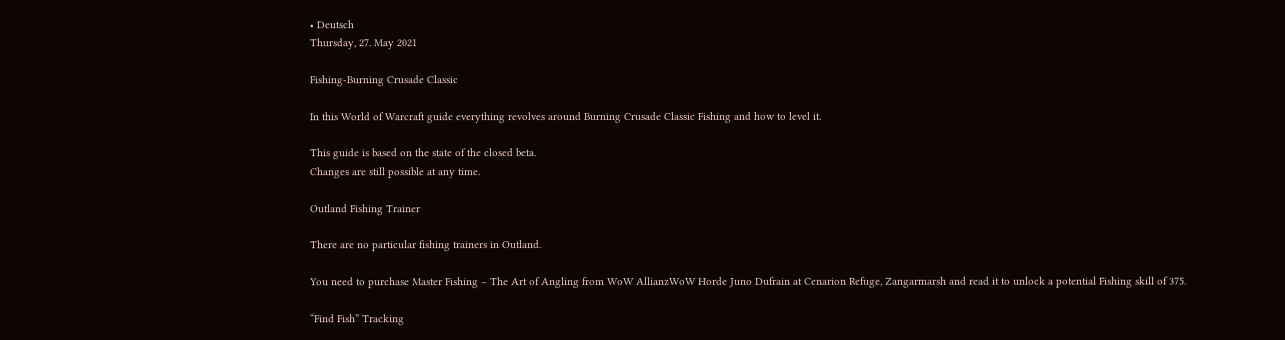• Deutsch
Thursday, 27. May 2021

Fishing-Burning Crusade Classic

In this World of Warcraft guide everything revolves around Burning Crusade Classic Fishing and how to level it.

This guide is based on the state of the closed beta.
Changes are still possible at any time.

Outland Fishing Trainer

There are no particular fishing trainers in Outland.

You need to purchase Master Fishing – The Art of Angling from WoW AllianzWoW Horde Juno Dufrain at Cenarion Refuge, Zangarmarsh and read it to unlock a potential Fishing skill of 375.

“Find Fish” Tracking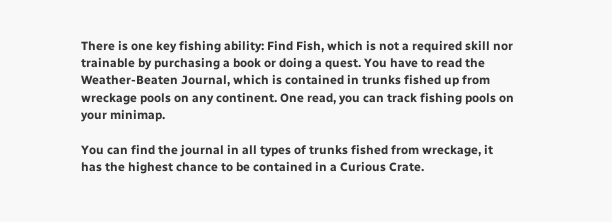There is one key fishing ability: Find Fish, which is not a required skill nor trainable by purchasing a book or doing a quest. You have to read the Weather-Beaten Journal, which is contained in trunks fished up from wreckage pools on any continent. One read, you can track fishing pools on your minimap.

You can find the journal in all types of trunks fished from wreckage, it has the highest chance to be contained in a Curious Crate.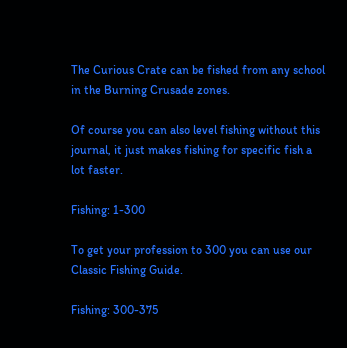The Curious Crate can be fished from any school in the Burning Crusade zones.

Of course you can also level fishing without this journal, it just makes fishing for specific fish a lot faster.

Fishing: 1-300

To get your profession to 300 you can use our Classic Fishing Guide.

Fishing: 300-375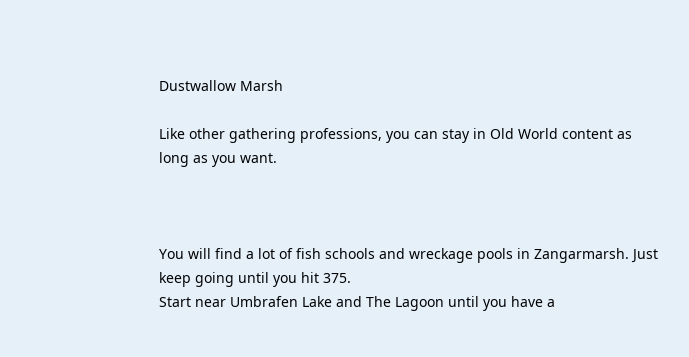Dustwallow Marsh

Like other gathering professions, you can stay in Old World content as long as you want.



You will find a lot of fish schools and wreckage pools in Zangarmarsh. Just keep going until you hit 375.
Start near Umbrafen Lake and The Lagoon until you have a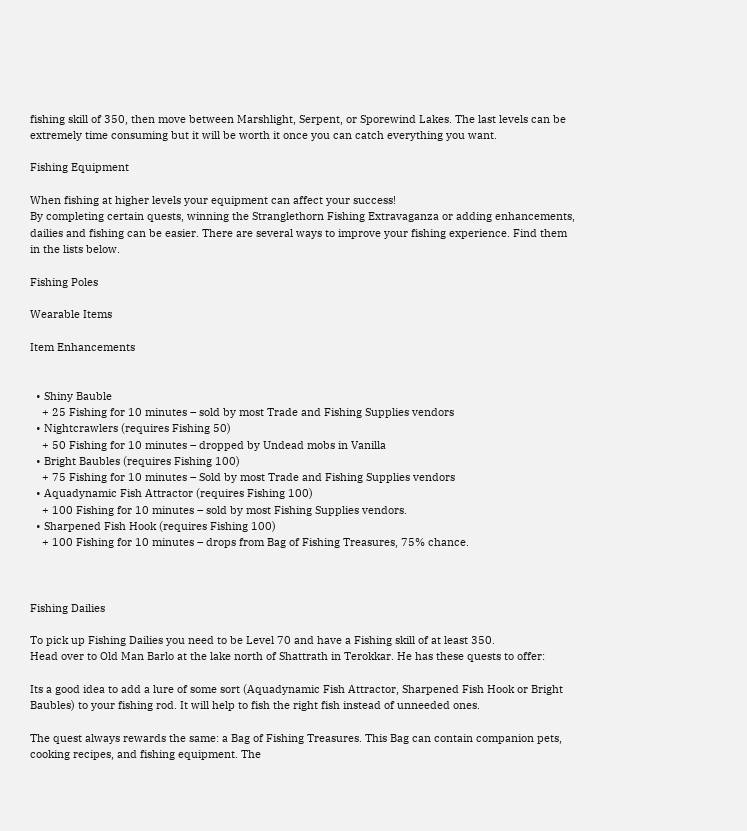fishing skill of 350, then move between Marshlight, Serpent, or Sporewind Lakes. The last levels can be extremely time consuming but it will be worth it once you can catch everything you want.

Fishing Equipment

When fishing at higher levels your equipment can affect your success!
By completing certain quests, winning the Stranglethorn Fishing Extravaganza or adding enhancements, dailies and fishing can be easier. There are several ways to improve your fishing experience. Find them in the lists below.

Fishing Poles

Wearable Items

Item Enhancements


  • Shiny Bauble
    + 25 Fishing for 10 minutes – sold by most Trade and Fishing Supplies vendors
  • Nightcrawlers (requires Fishing 50)
    + 50 Fishing for 10 minutes – dropped by Undead mobs in Vanilla
  • Bright Baubles (requires Fishing 100)
    + 75 Fishing for 10 minutes – Sold by most Trade and Fishing Supplies vendors
  • Aquadynamic Fish Attractor (requires Fishing 100)
    + 100 Fishing for 10 minutes – sold by most Fishing Supplies vendors.
  • Sharpened Fish Hook (requires Fishing 100)
    + 100 Fishing for 10 minutes – drops from Bag of Fishing Treasures, 75% chance.



Fishing Dailies

To pick up Fishing Dailies you need to be Level 70 and have a Fishing skill of at least 350.
Head over to Old Man Barlo at the lake north of Shattrath in Terokkar. He has these quests to offer:

Its a good idea to add a lure of some sort (Aquadynamic Fish Attractor, Sharpened Fish Hook or Bright Baubles) to your fishing rod. It will help to fish the right fish instead of unneeded ones.

The quest always rewards the same: a Bag of Fishing Treasures. This Bag can contain companion pets, cooking recipes, and fishing equipment. The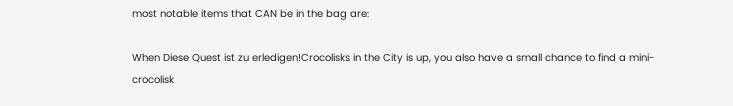most notable items that CAN be in the bag are:

When Diese Quest ist zu erledigen!Crocolisks in the City is up, you also have a small chance to find a mini-crocolisk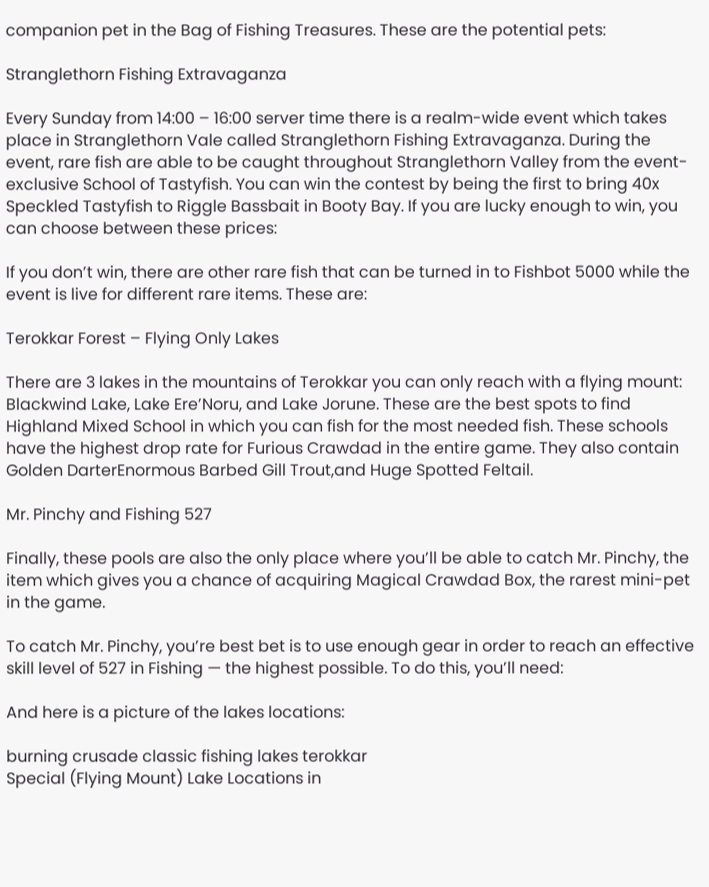companion pet in the Bag of Fishing Treasures. These are the potential pets:

Stranglethorn Fishing Extravaganza

Every Sunday from 14:00 – 16:00 server time there is a realm-wide event which takes place in Stranglethorn Vale called Stranglethorn Fishing Extravaganza. During the event, rare fish are able to be caught throughout Stranglethorn Valley from the event-exclusive School of Tastyfish. You can win the contest by being the first to bring 40x Speckled Tastyfish to Riggle Bassbait in Booty Bay. If you are lucky enough to win, you can choose between these prices:

If you don’t win, there are other rare fish that can be turned in to Fishbot 5000 while the event is live for different rare items. These are:

Terokkar Forest – Flying Only Lakes

There are 3 lakes in the mountains of Terokkar you can only reach with a flying mount: Blackwind Lake, Lake Ere’Noru, and Lake Jorune. These are the best spots to find Highland Mixed School in which you can fish for the most needed fish. These schools have the highest drop rate for Furious Crawdad in the entire game. They also contain Golden DarterEnormous Barbed Gill Trout,and Huge Spotted Feltail.

Mr. Pinchy and Fishing 527

Finally, these pools are also the only place where you’ll be able to catch Mr. Pinchy, the item which gives you a chance of acquiring Magical Crawdad Box, the rarest mini-pet in the game.

To catch Mr. Pinchy, you’re best bet is to use enough gear in order to reach an effective skill level of 527 in Fishing — the highest possible. To do this, you’ll need:

And here is a picture of the lakes locations:

burning crusade classic fishing lakes terokkar
Special (Flying Mount) Lake Locations in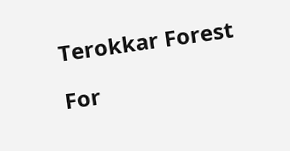Terokkar Forest

For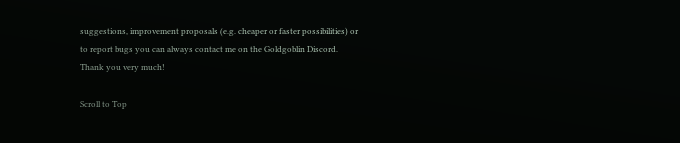suggestions, improvement proposals (e.g. cheaper or faster possibilities) or
to report bugs you can always contact me on the Goldgoblin Discord.
Thank you very much!

Scroll to Top